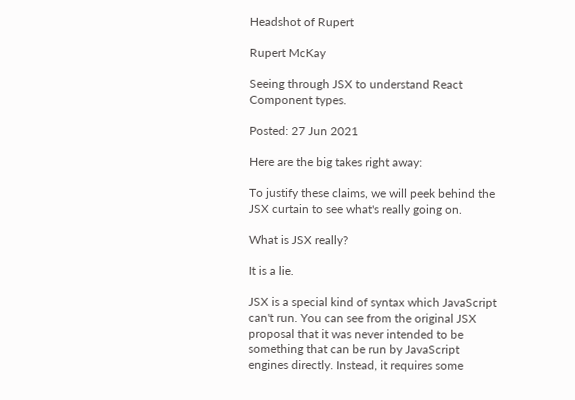Headshot of Rupert

Rupert McKay

Seeing through JSX to understand React Component types.

Posted: 27 Jun 2021

Here are the big takes right away:

To justify these claims, we will peek behind the JSX curtain to see what's really going on.

What is JSX really?

It is a lie.

JSX is a special kind of syntax which JavaScript can't run. You can see from the original JSX proposal that it was never intended to be something that can be run by JavaScript engines directly. Instead, it requires some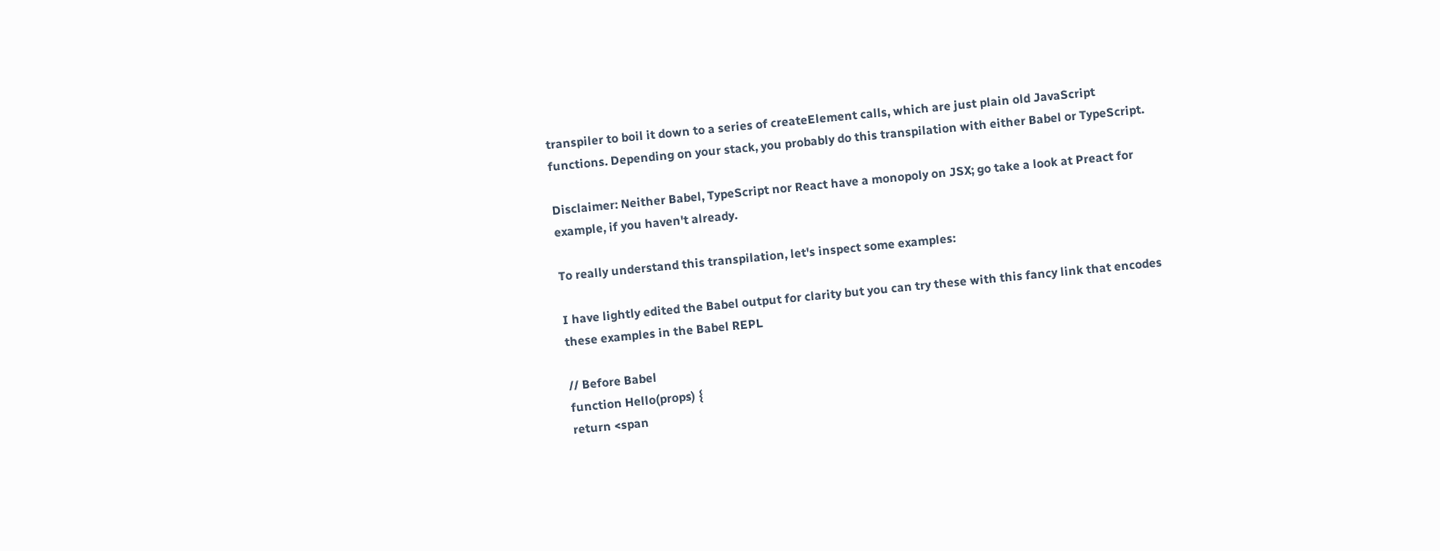transpiler to boil it down to a series of createElement calls, which are just plain old JavaScript functions. Depending on your stack, you probably do this transpilation with either Babel or TypeScript.

Disclaimer: Neither Babel, TypeScript nor React have a monopoly on JSX; go take a look at Preact for example, if you haven't already.

To really understand this transpilation, let's inspect some examples:

I have lightly edited the Babel output for clarity but you can try these with this fancy link that encodes these examples in the Babel REPL

// Before Babel
function Hello(props) {
return <span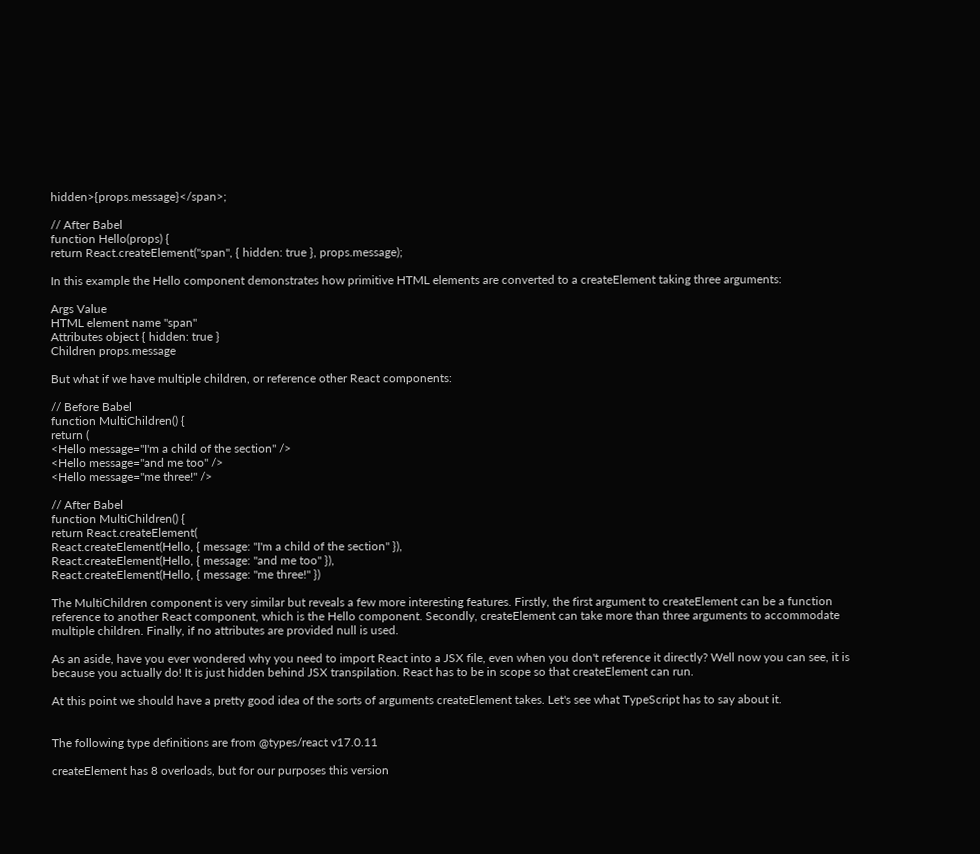hidden>{props.message}</span>;

// After Babel
function Hello(props) {
return React.createElement("span", { hidden: true }, props.message);

In this example the Hello component demonstrates how primitive HTML elements are converted to a createElement taking three arguments:

Args Value
HTML element name "span"
Attributes object { hidden: true }
Children props.message

But what if we have multiple children, or reference other React components:

// Before Babel
function MultiChildren() {
return (
<Hello message="I'm a child of the section" />
<Hello message="and me too" />
<Hello message="me three!" />

// After Babel
function MultiChildren() {
return React.createElement(
React.createElement(Hello, { message: "I'm a child of the section" }),
React.createElement(Hello, { message: "and me too" }),
React.createElement(Hello, { message: "me three!" })

The MultiChildren component is very similar but reveals a few more interesting features. Firstly, the first argument to createElement can be a function reference to another React component, which is the Hello component. Secondly, createElement can take more than three arguments to accommodate multiple children. Finally, if no attributes are provided null is used.

As an aside, have you ever wondered why you need to import React into a JSX file, even when you don't reference it directly? Well now you can see, it is because you actually do! It is just hidden behind JSX transpilation. React has to be in scope so that createElement can run.

At this point we should have a pretty good idea of the sorts of arguments createElement takes. Let's see what TypeScript has to say about it.


The following type definitions are from @types/react v17.0.11

createElement has 8 overloads, but for our purposes this version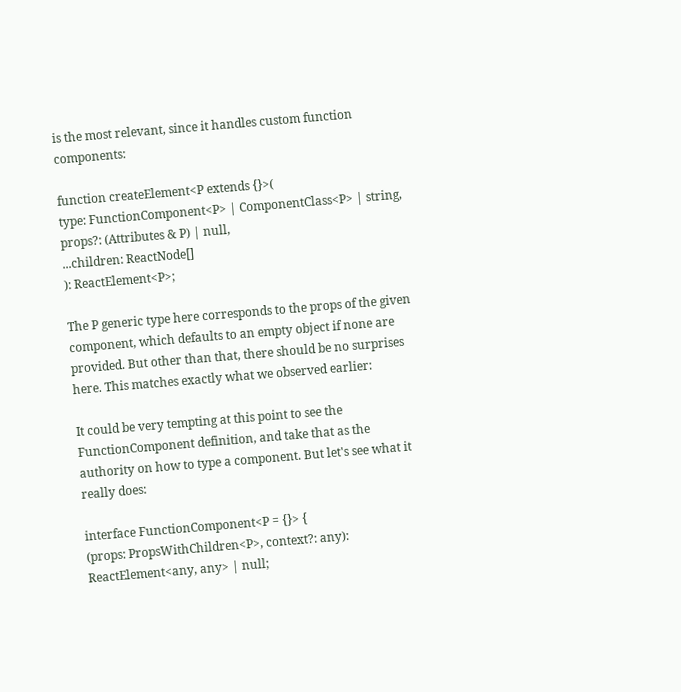is the most relevant, since it handles custom function components:

function createElement<P extends {}>(
type: FunctionComponent<P> | ComponentClass<P> | string,
props?: (Attributes & P) | null,
...children: ReactNode[]
): ReactElement<P>;

The P generic type here corresponds to the props of the given component, which defaults to an empty object if none are provided. But other than that, there should be no surprises here. This matches exactly what we observed earlier:

It could be very tempting at this point to see the FunctionComponent definition, and take that as the authority on how to type a component. But let's see what it really does:

interface FunctionComponent<P = {}> {
(props: PropsWithChildren<P>, context?: any): ReactElement<any, any> | null;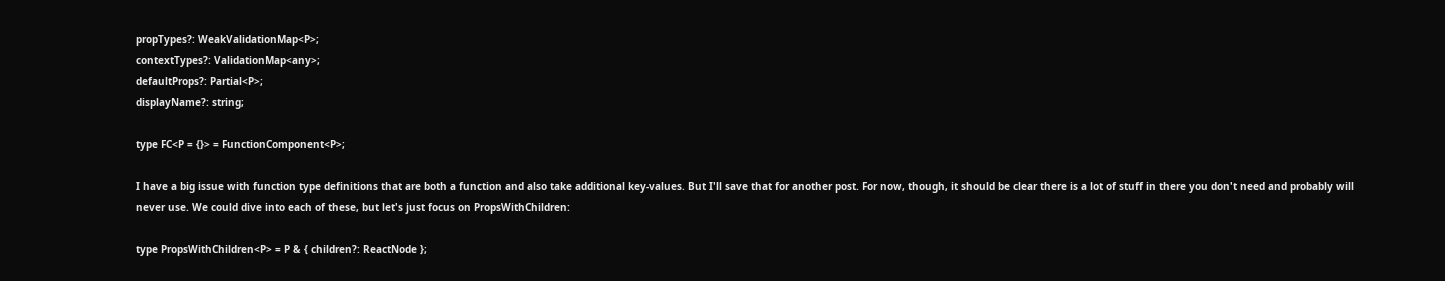propTypes?: WeakValidationMap<P>;
contextTypes?: ValidationMap<any>;
defaultProps?: Partial<P>;
displayName?: string;

type FC<P = {}> = FunctionComponent<P>;

I have a big issue with function type definitions that are both a function and also take additional key-values. But I'll save that for another post. For now, though, it should be clear there is a lot of stuff in there you don't need and probably will never use. We could dive into each of these, but let's just focus on PropsWithChildren:

type PropsWithChildren<P> = P & { children?: ReactNode };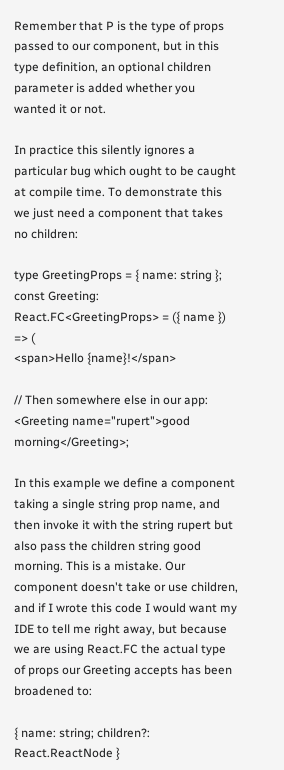Remember that P is the type of props passed to our component, but in this type definition, an optional children parameter is added whether you wanted it or not.

In practice this silently ignores a particular bug which ought to be caught at compile time. To demonstrate this we just need a component that takes no children:

type GreetingProps = { name: string };
const Greeting: React.FC<GreetingProps> = ({ name }) => (
<span>Hello {name}!</span>

// Then somewhere else in our app:
<Greeting name="rupert">good morning</Greeting>;

In this example we define a component taking a single string prop name, and then invoke it with the string rupert but also pass the children string good morning. This is a mistake. Our component doesn't take or use children, and if I wrote this code I would want my IDE to tell me right away, but because we are using React.FC the actual type of props our Greeting accepts has been broadened to:

{ name: string; children?: React.ReactNode }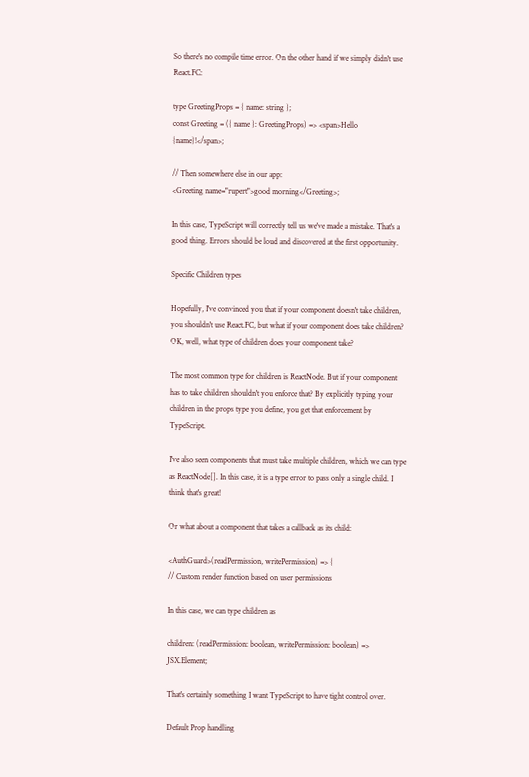So there's no compile time error. On the other hand if we simply didn't use React.FC:

type GreetingProps = { name: string };
const Greeting = ({ name }: GreetingProps) => <span>Hello {name}!</span>;

// Then somewhere else in our app:
<Greeting name="rupert">good morning</Greeting>;

In this case, TypeScript will correctly tell us we've made a mistake. That's a good thing. Errors should be loud and discovered at the first opportunity.

Specific Children types

Hopefully, I've convinced you that if your component doesn't take children, you shouldn't use React.FC, but what if your component does take children? OK, well, what type of children does your component take?

The most common type for children is ReactNode. But if your component has to take children shouldn't you enforce that? By explicitly typing your children in the props type you define, you get that enforcement by TypeScript.

I've also seen components that must take multiple children, which we can type as ReactNode[]. In this case, it is a type error to pass only a single child. I think that's great!

Or what about a component that takes a callback as its child:

<AuthGuard>(readPermission, writePermission) => {
// Custom render function based on user permissions

In this case, we can type children as

children: (readPermission: boolean, writePermission: boolean) => JSX.Element;

That's certainly something I want TypeScript to have tight control over.

Default Prop handling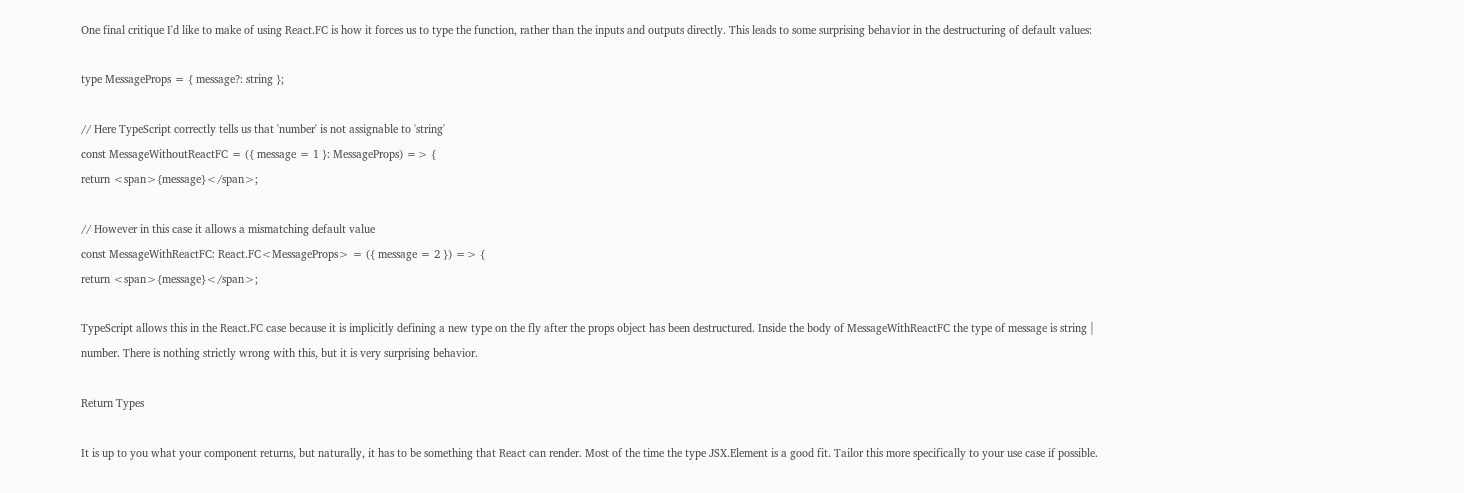One final critique I'd like to make of using React.FC is how it forces us to type the function, rather than the inputs and outputs directly. This leads to some surprising behavior in the destructuring of default values:

type MessageProps = { message?: string };

// Here TypeScript correctly tells us that 'number' is not assignable to 'string'
const MessageWithoutReactFC = ({ message = 1 }: MessageProps) => {
return <span>{message}</span>;

// However in this case it allows a mismatching default value
const MessageWithReactFC: React.FC<MessageProps> = ({ message = 2 }) => {
return <span>{message}</span>;

TypeScript allows this in the React.FC case because it is implicitly defining a new type on the fly after the props object has been destructured. Inside the body of MessageWithReactFC the type of message is string | number. There is nothing strictly wrong with this, but it is very surprising behavior.

Return Types

It is up to you what your component returns, but naturally, it has to be something that React can render. Most of the time the type JSX.Element is a good fit. Tailor this more specifically to your use case if possible.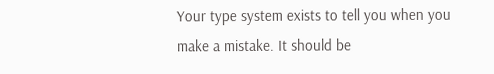Your type system exists to tell you when you make a mistake. It should be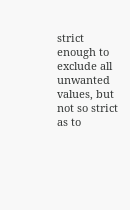strict enough to exclude all unwanted values, but not so strict as to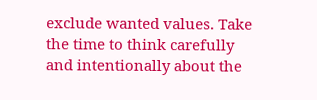exclude wanted values. Take the time to think carefully and intentionally about the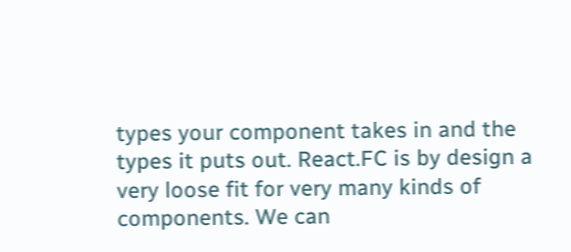types your component takes in and the types it puts out. React.FC is by design a very loose fit for very many kinds of components. We can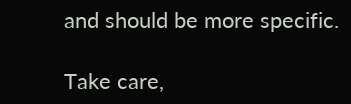and should be more specific.

Take care,